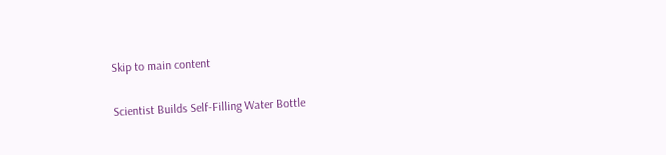Skip to main content

Scientist Builds Self-Filling Water Bottle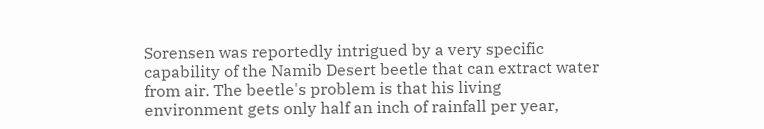Sorensen was reportedly intrigued by a very specific capability of the Namib Desert beetle that can extract water from air. The beetle's problem is that his living environment gets only half an inch of rainfall per year,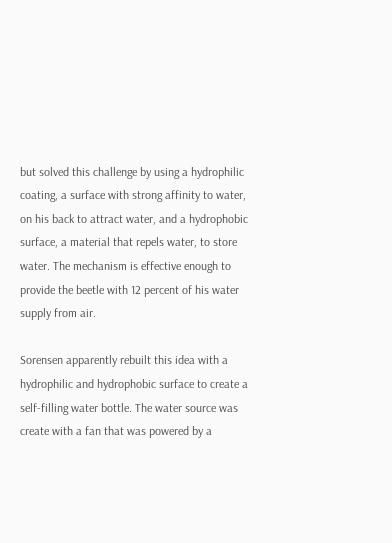but solved this challenge by using a hydrophilic coating, a surface with strong affinity to water, on his back to attract water, and a hydrophobic surface, a material that repels water, to store water. The mechanism is effective enough to provide the beetle with 12 percent of his water supply from air.

Sorensen apparently rebuilt this idea with a hydrophilic and hydrophobic surface to create a self-filling water bottle. The water source was create with a fan that was powered by a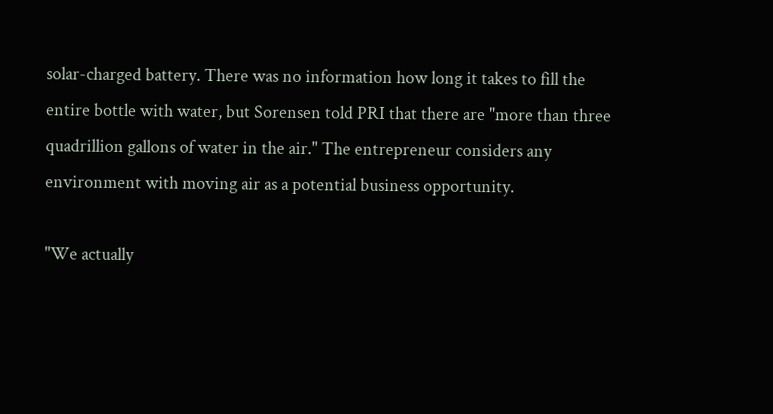solar-charged battery. There was no information how long it takes to fill the entire bottle with water, but Sorensen told PRI that there are "more than three quadrillion gallons of water in the air." The entrepreneur considers any environment with moving air as a potential business opportunity.

"We actually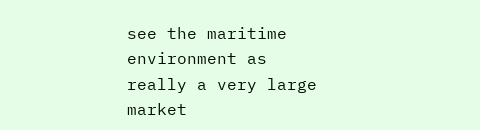see the maritime environment as really a very large market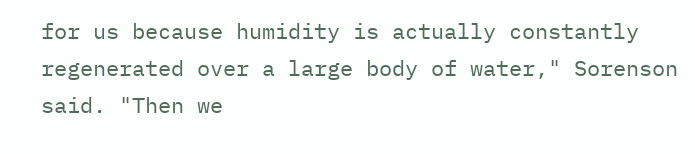for us because humidity is actually constantly regenerated over a large body of water," Sorenson said. "Then we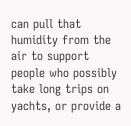can pull that humidity from the air to support people who possibly take long trips on yachts, or provide a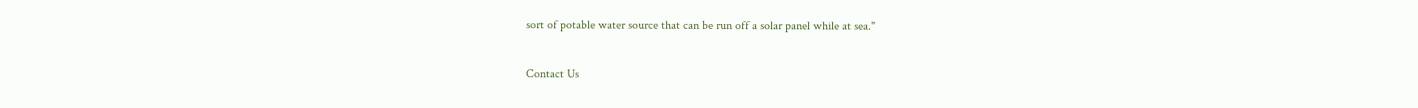sort of potable water source that can be run off a solar panel while at sea."


Contact Us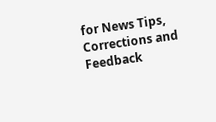for News Tips, Corrections and Feedback